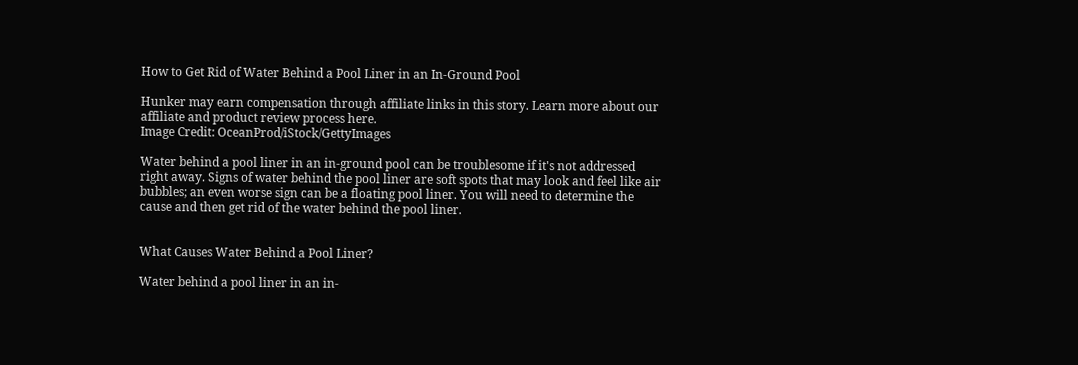How to Get Rid of Water Behind a Pool Liner in an In-Ground Pool

Hunker may earn compensation through affiliate links in this story. Learn more about our affiliate and product review process here.
Image Credit: OceanProd/iStock/GettyImages

Water behind a pool liner in an in-ground pool can be troublesome if it's not addressed right away. Signs of water behind the pool liner are soft spots that may look and feel like air bubbles; an even worse sign can be a floating pool liner. You will need to determine the cause and then get rid of the water behind the pool liner.


What Causes Water Behind a Pool Liner?

Water behind a pool liner in an in-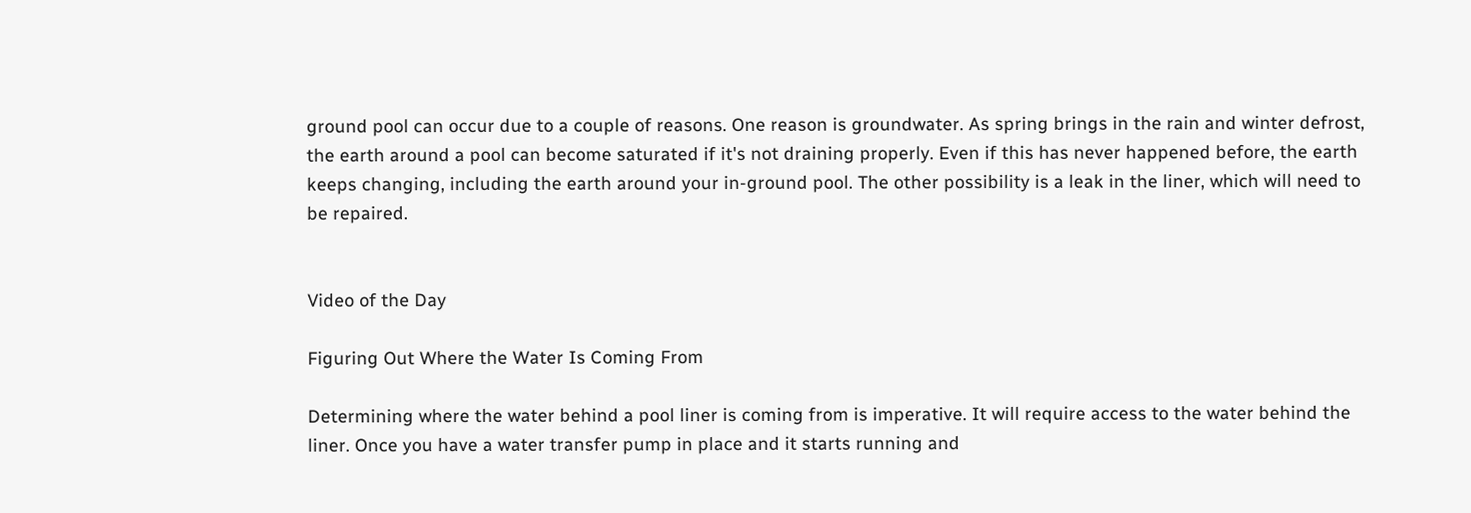ground pool can occur due to a couple of reasons. One reason is groundwater. As spring brings in the rain and winter defrost, the earth around a pool can become saturated if it's not draining properly. Even if this has never happened before, the earth keeps changing, including the earth around your in-ground pool. The other possibility is a leak in the liner, which will need to be repaired.


Video of the Day

Figuring Out Where the Water Is Coming From

Determining where the water behind a pool liner is coming from is imperative. It will require access to the water behind the liner. Once you have a water transfer pump in place and it starts running and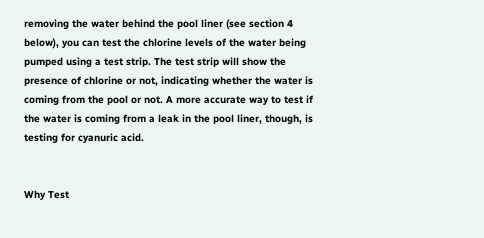removing the water behind the pool liner (see section 4 below), you can test the chlorine levels of the water being pumped using a test strip. The test strip will show the presence of chlorine or not, indicating whether the water is coming from the pool or not. A more accurate way to test if the water is coming from a leak in the pool liner, though, is testing for cyanuric acid.


Why Test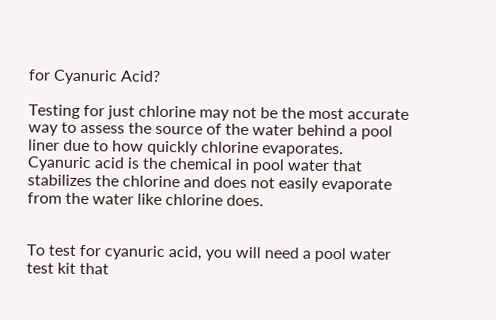for Cyanuric Acid?

Testing for just chlorine may not be the most accurate way to assess the source of the water behind a pool liner due to how quickly chlorine evaporates. Cyanuric acid is the chemical in pool water that stabilizes the chlorine and does not easily evaporate from the water like chlorine does.


To test for cyanuric acid, you will need a pool water test kit that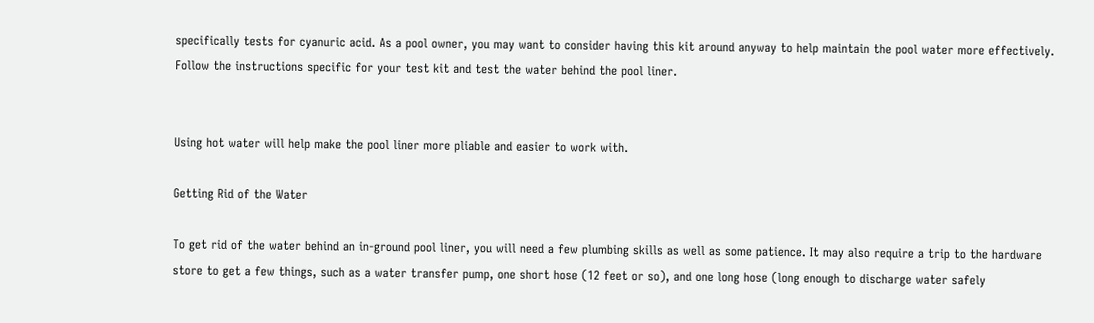specifically tests for cyanuric acid. As a pool owner, you may want to consider having this kit around anyway to help maintain the pool water more effectively. Follow the instructions specific for your test kit and test the water behind the pool liner.


Using hot water will help make the pool liner more pliable and easier to work with.

Getting Rid of the Water

To get rid of the water behind an in-ground pool liner, you will need a few plumbing skills as well as some patience. It may also require a trip to the hardware store to get a few things, such as a water transfer pump, one short hose (12 feet or so), and one long hose (long enough to discharge water safely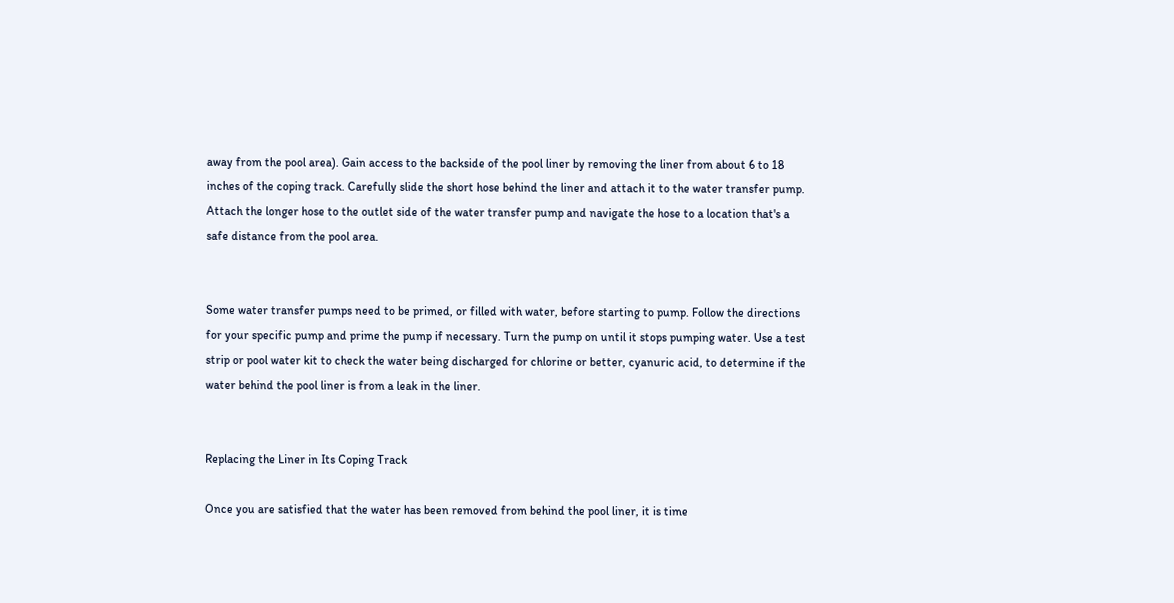away from the pool area). Gain access to the backside of the pool liner by removing the liner from about 6 to 18 inches of the coping track. Carefully slide the short hose behind the liner and attach it to the water transfer pump. Attach the longer hose to the outlet side of the water transfer pump and navigate the hose to a location that's a safe distance from the pool area.


Some water transfer pumps need to be primed, or filled with water, before starting to pump. Follow the directions for your specific pump and prime the pump if necessary. Turn the pump on until it stops pumping water. Use a test strip or pool water kit to check the water being discharged for chlorine or better, cyanuric acid, to determine if the water behind the pool liner is from a leak in the liner.


Replacing the Liner in Its Coping Track

Once you are satisfied that the water has been removed from behind the pool liner, it is time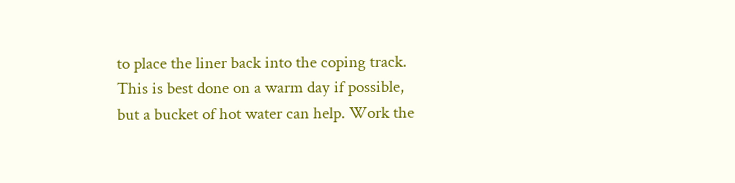to place the liner back into the coping track. This is best done on a warm day if possible, but a bucket of hot water can help. Work the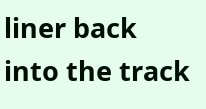liner back into the track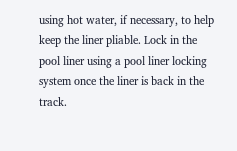using hot water, if necessary, to help keep the liner pliable. Lock in the pool liner using a pool liner locking system once the liner is back in the track.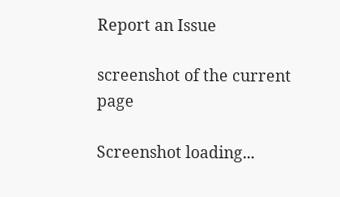Report an Issue

screenshot of the current page

Screenshot loading...